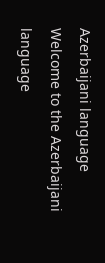Azerbaijani language
Welcome to the Azerbaijani language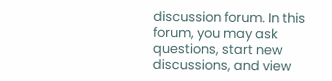discussion forum. In this forum, you may ask questions, start new discussions, and view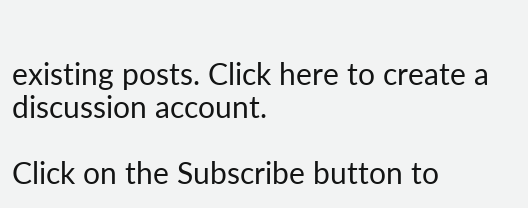existing posts. Click here to create a discussion account.

Click on the Subscribe button to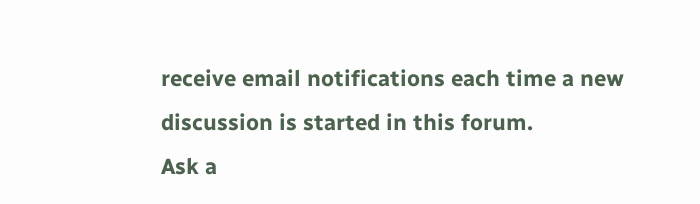receive email notifications each time a new discussion is started in this forum.
Ask a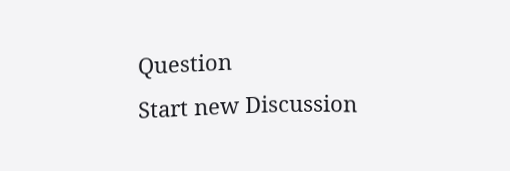Question
Start new Discussion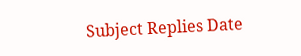Subject Replies Date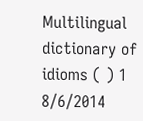Multilingual dictionary of idioms ( ) 1 8/6/2014